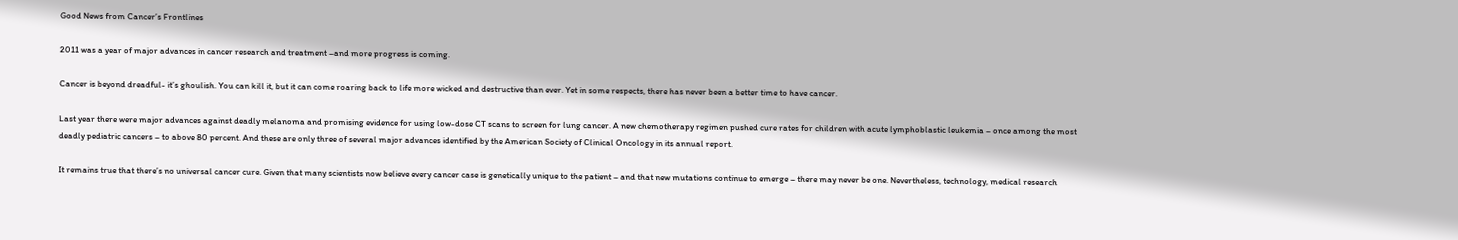Good News from Cancer’s Frontlines

2011 was a year of major advances in cancer research and treatment –and more progress is coming.

Cancer is beyond dreadful- it’s ghoulish. You can kill it, but it can come roaring back to life more wicked and destructive than ever. Yet in some respects, there has never been a better time to have cancer.

Last year there were major advances against deadly melanoma and promising evidence for using low-dose CT scans to screen for lung cancer. A new chemotherapy regimen pushed cure rates for children with acute lymphoblastic leukemia – once among the most deadly pediatric cancers – to above 80 percent. And these are only three of several major advances identified by the American Society of Clinical Oncology in its annual report.

It remains true that there’s no universal cancer cure. Given that many scientists now believe every cancer case is genetically unique to the patient – and that new mutations continue to emerge – there may never be one. Nevertheless, technology, medical research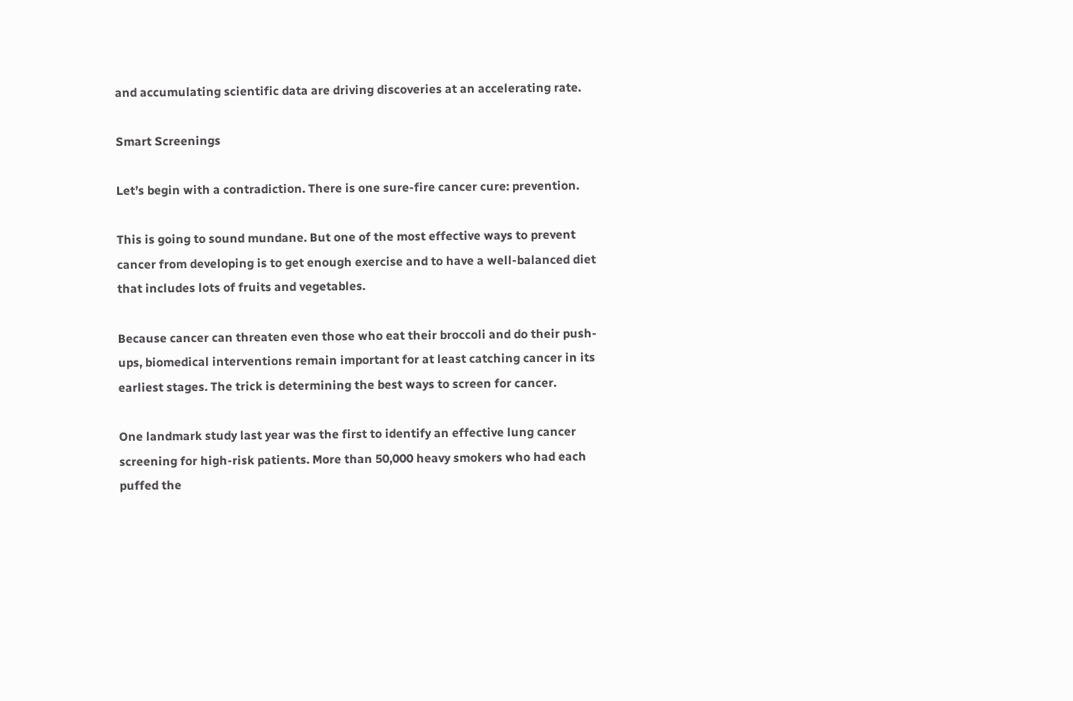and accumulating scientific data are driving discoveries at an accelerating rate.

Smart Screenings

Let’s begin with a contradiction. There is one sure-fire cancer cure: prevention.

This is going to sound mundane. But one of the most effective ways to prevent cancer from developing is to get enough exercise and to have a well-balanced diet that includes lots of fruits and vegetables.

Because cancer can threaten even those who eat their broccoli and do their push-ups, biomedical interventions remain important for at least catching cancer in its earliest stages. The trick is determining the best ways to screen for cancer.

One landmark study last year was the first to identify an effective lung cancer screening for high-risk patients. More than 50,000 heavy smokers who had each puffed the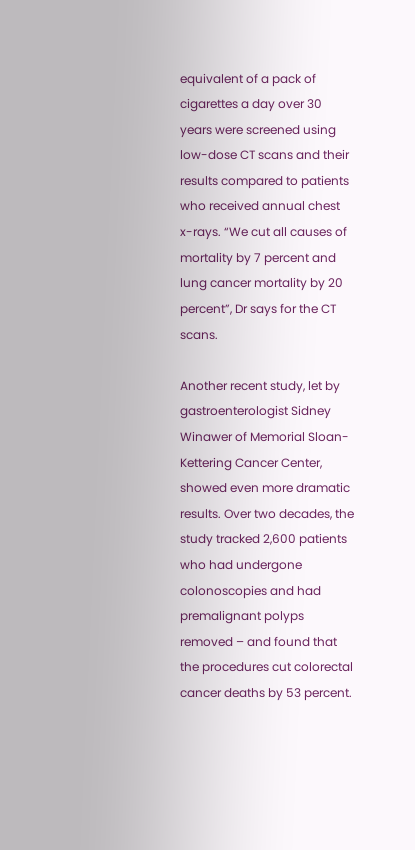equivalent of a pack of cigarettes a day over 30 years were screened using low-dose CT scans and their results compared to patients who received annual chest x-rays. “We cut all causes of mortality by 7 percent and lung cancer mortality by 20 percent”, Dr says for the CT scans.

Another recent study, let by gastroenterologist Sidney Winawer of Memorial Sloan-Kettering Cancer Center, showed even more dramatic results. Over two decades, the study tracked 2,600 patients who had undergone colonoscopies and had premalignant polyps removed – and found that the procedures cut colorectal cancer deaths by 53 percent.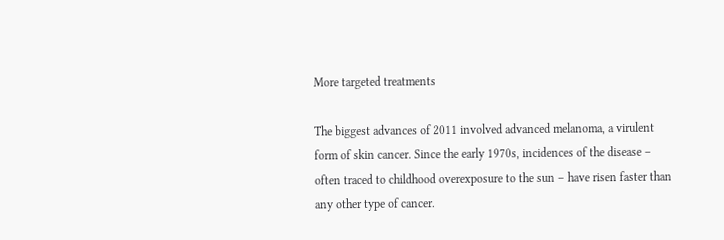More targeted treatments

The biggest advances of 2011 involved advanced melanoma, a virulent form of skin cancer. Since the early 1970s, incidences of the disease – often traced to childhood overexposure to the sun – have risen faster than any other type of cancer.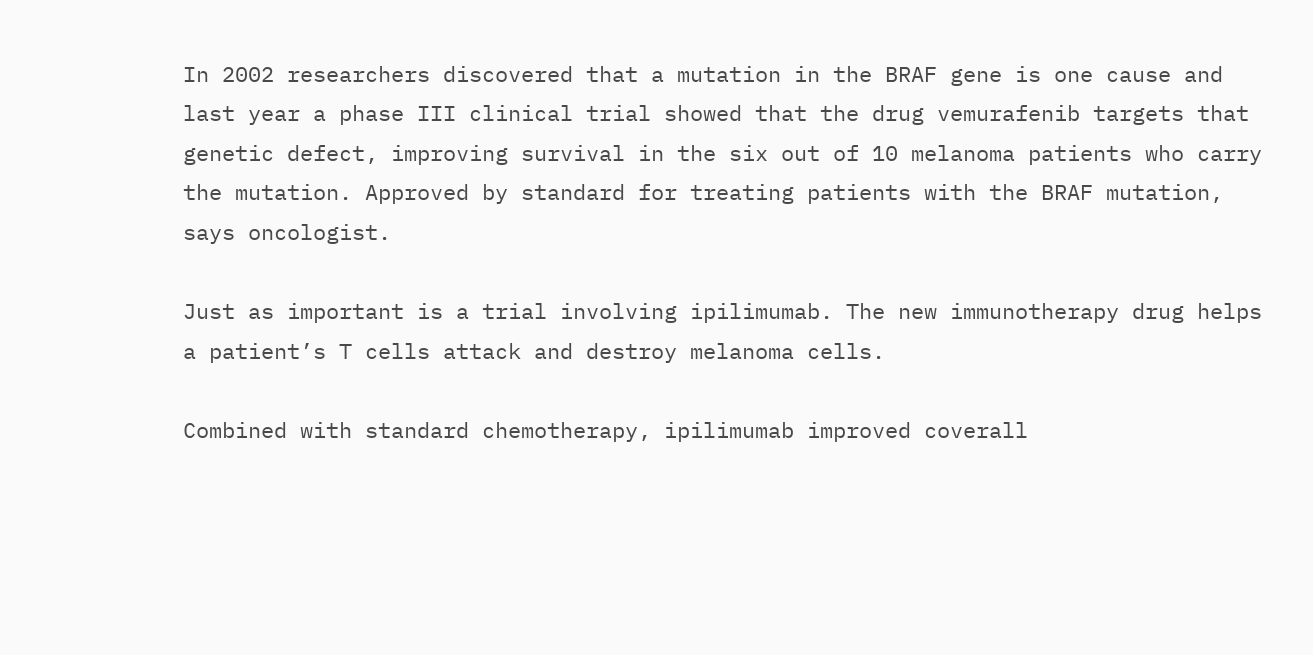In 2002 researchers discovered that a mutation in the BRAF gene is one cause and last year a phase III clinical trial showed that the drug vemurafenib targets that genetic defect, improving survival in the six out of 10 melanoma patients who carry the mutation. Approved by standard for treating patients with the BRAF mutation, says oncologist.

Just as important is a trial involving ipilimumab. The new immunotherapy drug helps a patient’s T cells attack and destroy melanoma cells.

Combined with standard chemotherapy, ipilimumab improved coverall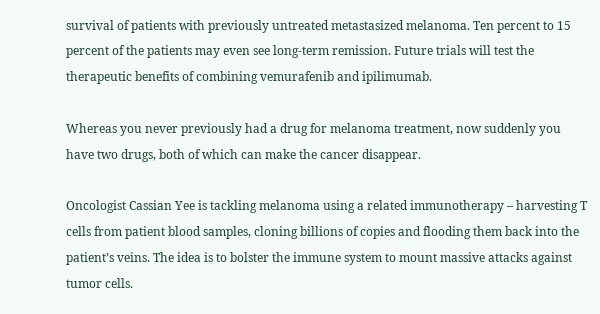survival of patients with previously untreated metastasized melanoma. Ten percent to 15 percent of the patients may even see long-term remission. Future trials will test the therapeutic benefits of combining vemurafenib and ipilimumab.

Whereas you never previously had a drug for melanoma treatment, now suddenly you have two drugs, both of which can make the cancer disappear.

Oncologist Cassian Yee is tackling melanoma using a related immunotherapy – harvesting T cells from patient blood samples, cloning billions of copies and flooding them back into the patient’s veins. The idea is to bolster the immune system to mount massive attacks against tumor cells.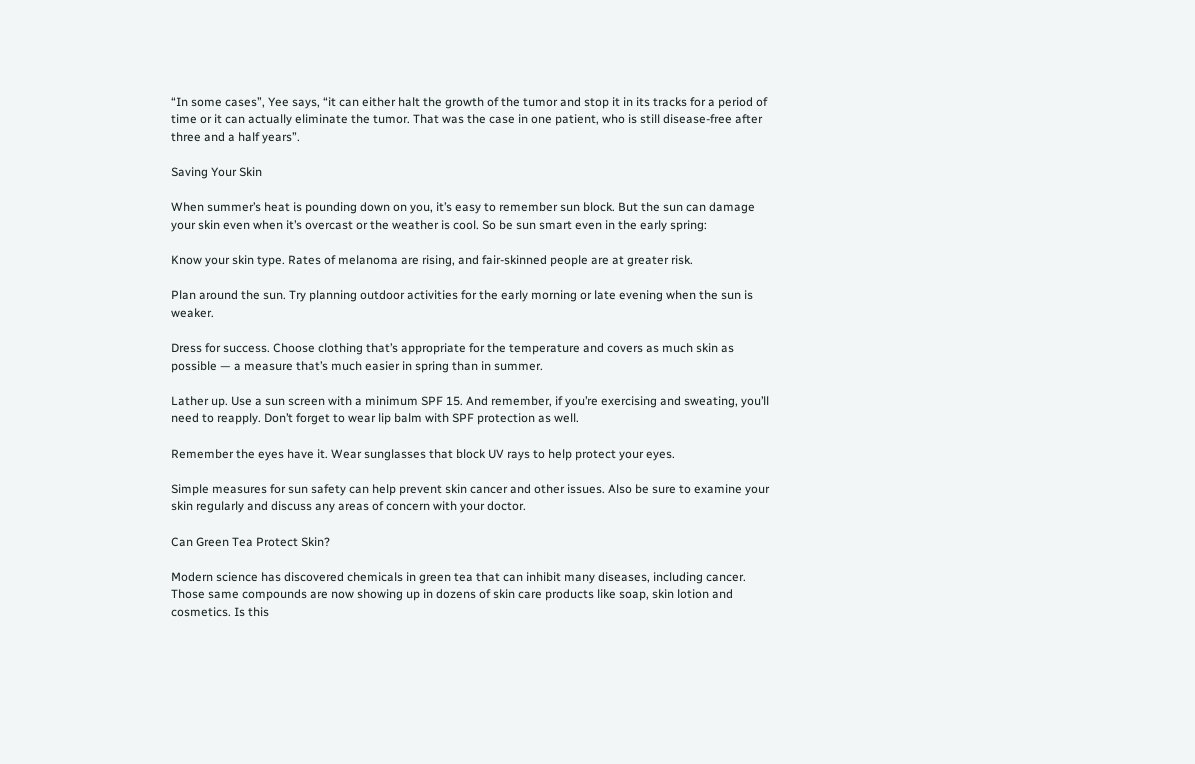“In some cases”, Yee says, “it can either halt the growth of the tumor and stop it in its tracks for a period of time or it can actually eliminate the tumor. That was the case in one patient, who is still disease-free after three and a half years”.

Saving Your Skin

When summer’s heat is pounding down on you, it’s easy to remember sun block. But the sun can damage your skin even when it’s overcast or the weather is cool. So be sun smart even in the early spring:

Know your skin type. Rates of melanoma are rising, and fair-skinned people are at greater risk.

Plan around the sun. Try planning outdoor activities for the early morning or late evening when the sun is weaker.

Dress for success. Choose clothing that’s appropriate for the temperature and covers as much skin as possible — a measure that’s much easier in spring than in summer.

Lather up. Use a sun screen with a minimum SPF 15. And remember, if you’re exercising and sweating, you’ll need to reapply. Don’t forget to wear lip balm with SPF protection as well.

Remember the eyes have it. Wear sunglasses that block UV rays to help protect your eyes.

Simple measures for sun safety can help prevent skin cancer and other issues. Also be sure to examine your skin regularly and discuss any areas of concern with your doctor.

Can Green Tea Protect Skin?

Modern science has discovered chemicals in green tea that can inhibit many diseases, including cancer. Those same compounds are now showing up in dozens of skin care products like soap, skin lotion and cosmetics. Is this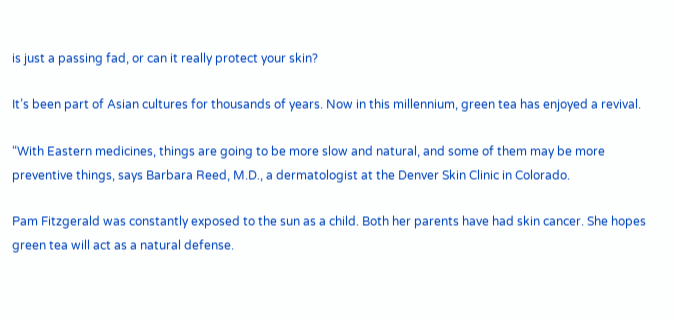is just a passing fad, or can it really protect your skin?

It’s been part of Asian cultures for thousands of years. Now in this millennium, green tea has enjoyed a revival.

“With Eastern medicines, things are going to be more slow and natural, and some of them may be more preventive things, says Barbara Reed, M.D., a dermatologist at the Denver Skin Clinic in Colorado.

Pam Fitzgerald was constantly exposed to the sun as a child. Both her parents have had skin cancer. She hopes green tea will act as a natural defense.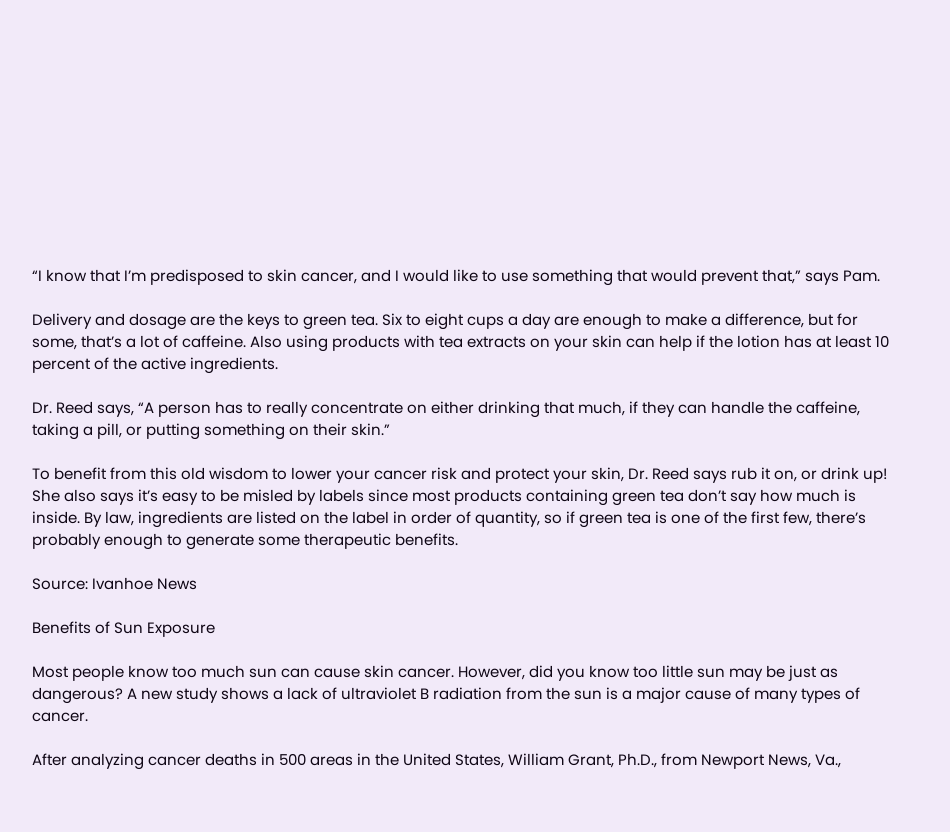“I know that I’m predisposed to skin cancer, and I would like to use something that would prevent that,” says Pam.

Delivery and dosage are the keys to green tea. Six to eight cups a day are enough to make a difference, but for some, that’s a lot of caffeine. Also using products with tea extracts on your skin can help if the lotion has at least 10 percent of the active ingredients.

Dr. Reed says, “A person has to really concentrate on either drinking that much, if they can handle the caffeine, taking a pill, or putting something on their skin.”

To benefit from this old wisdom to lower your cancer risk and protect your skin, Dr. Reed says rub it on, or drink up! She also says it’s easy to be misled by labels since most products containing green tea don’t say how much is inside. By law, ingredients are listed on the label in order of quantity, so if green tea is one of the first few, there’s probably enough to generate some therapeutic benefits.

Source: Ivanhoe News

Benefits of Sun Exposure

Most people know too much sun can cause skin cancer. However, did you know too little sun may be just as dangerous? A new study shows a lack of ultraviolet B radiation from the sun is a major cause of many types of cancer.

After analyzing cancer deaths in 500 areas in the United States, William Grant, Ph.D., from Newport News, Va.,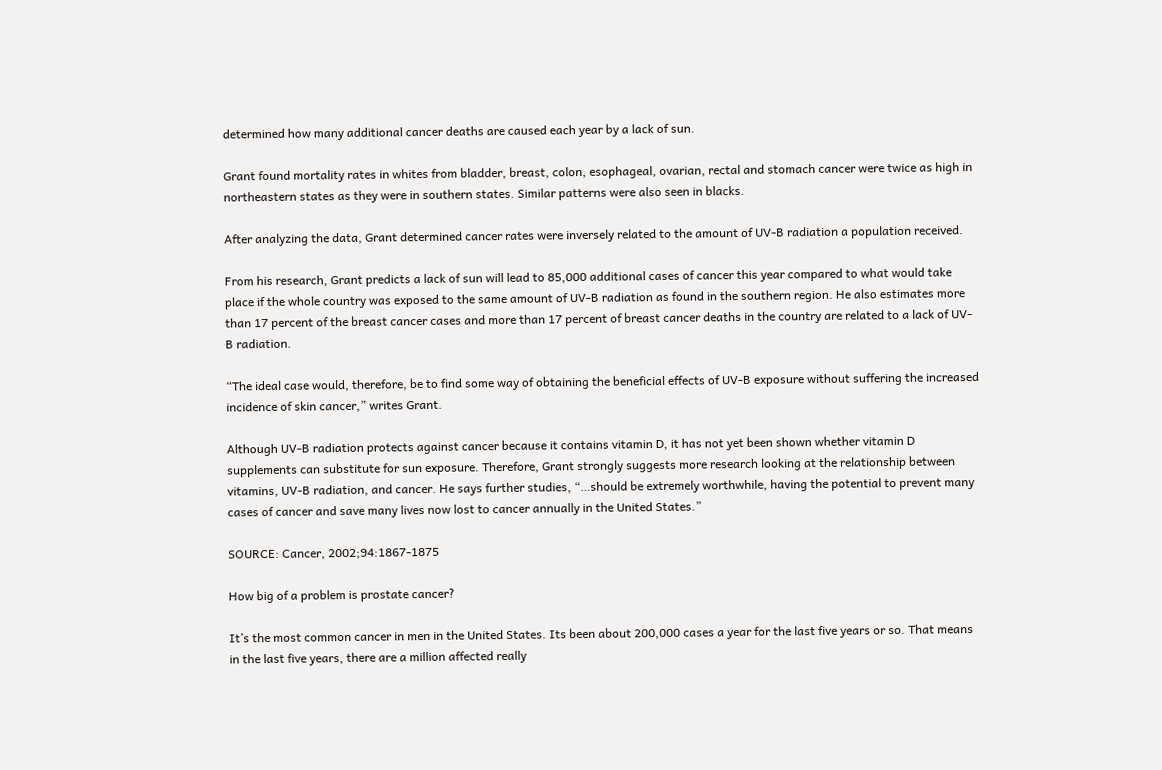determined how many additional cancer deaths are caused each year by a lack of sun.

Grant found mortality rates in whites from bladder, breast, colon, esophageal, ovarian, rectal and stomach cancer were twice as high in northeastern states as they were in southern states. Similar patterns were also seen in blacks.

After analyzing the data, Grant determined cancer rates were inversely related to the amount of UV-B radiation a population received.

From his research, Grant predicts a lack of sun will lead to 85,000 additional cases of cancer this year compared to what would take place if the whole country was exposed to the same amount of UV-B radiation as found in the southern region. He also estimates more than 17 percent of the breast cancer cases and more than 17 percent of breast cancer deaths in the country are related to a lack of UV-B radiation.

“The ideal case would, therefore, be to find some way of obtaining the beneficial effects of UV-B exposure without suffering the increased incidence of skin cancer,” writes Grant.

Although UV-B radiation protects against cancer because it contains vitamin D, it has not yet been shown whether vitamin D supplements can substitute for sun exposure. Therefore, Grant strongly suggests more research looking at the relationship between vitamins, UV-B radiation, and cancer. He says further studies, “…should be extremely worthwhile, having the potential to prevent many cases of cancer and save many lives now lost to cancer annually in the United States.”

SOURCE: Cancer, 2002;94:1867-1875

How big of a problem is prostate cancer?

It’s the most common cancer in men in the United States. Its been about 200,000 cases a year for the last five years or so. That means in the last five years, there are a million affected really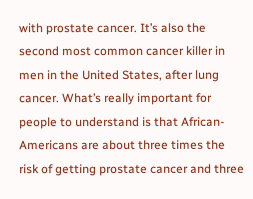with prostate cancer. It’s also the second most common cancer killer in men in the United States, after lung cancer. What’s really important for people to understand is that African-Americans are about three times the risk of getting prostate cancer and three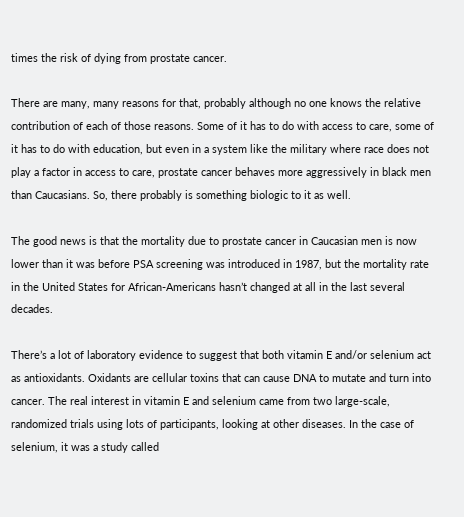times the risk of dying from prostate cancer.

There are many, many reasons for that, probably although no one knows the relative contribution of each of those reasons. Some of it has to do with access to care, some of it has to do with education, but even in a system like the military where race does not play a factor in access to care, prostate cancer behaves more aggressively in black men than Caucasians. So, there probably is something biologic to it as well.

The good news is that the mortality due to prostate cancer in Caucasian men is now lower than it was before PSA screening was introduced in 1987, but the mortality rate in the United States for African-Americans hasn’t changed at all in the last several decades.

There’s a lot of laboratory evidence to suggest that both vitamin E and/or selenium act as antioxidants. Oxidants are cellular toxins that can cause DNA to mutate and turn into cancer. The real interest in vitamin E and selenium came from two large-scale, randomized trials using lots of participants, looking at other diseases. In the case of selenium, it was a study called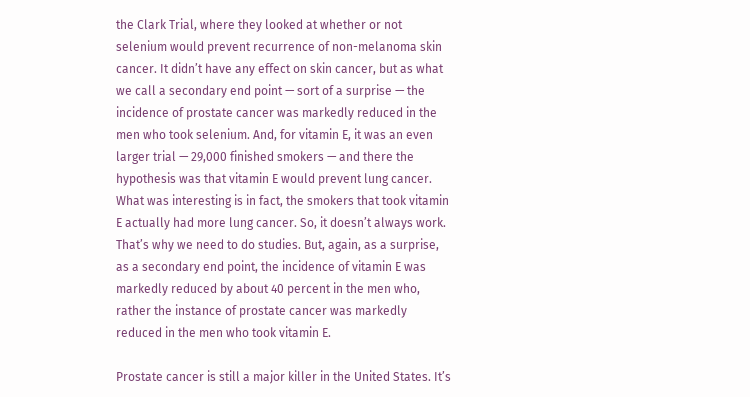the Clark Trial, where they looked at whether or not selenium would prevent recurrence of non-melanoma skin cancer. It didn’t have any effect on skin cancer, but as what we call a secondary end point — sort of a surprise — the incidence of prostate cancer was markedly reduced in the men who took selenium. And, for vitamin E, it was an even larger trial — 29,000 finished smokers — and there the hypothesis was that vitamin E would prevent lung cancer. What was interesting is in fact, the smokers that took vitamin E actually had more lung cancer. So, it doesn’t always work. That’s why we need to do studies. But, again, as a surprise, as a secondary end point, the incidence of vitamin E was markedly reduced by about 40 percent in the men who, rather the instance of prostate cancer was markedly reduced in the men who took vitamin E.

Prostate cancer is still a major killer in the United States. It’s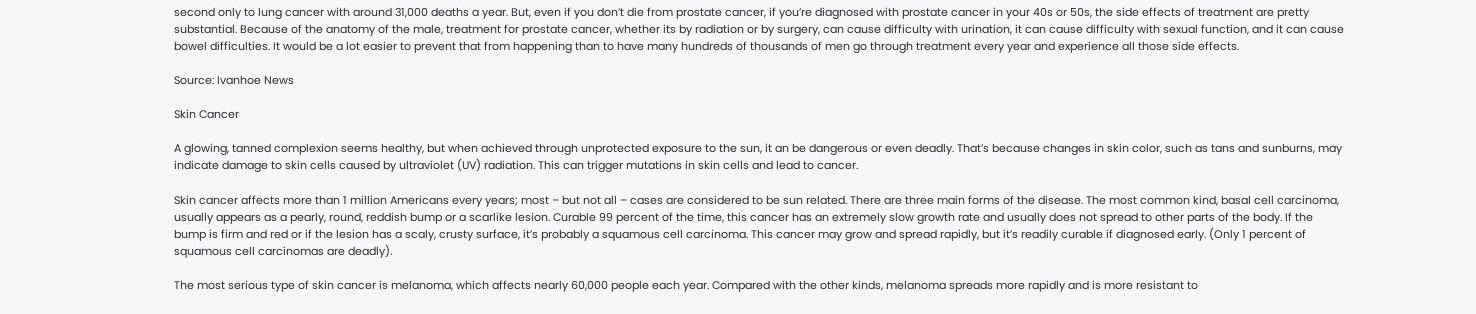second only to lung cancer with around 31,000 deaths a year. But, even if you don’t die from prostate cancer, if you’re diagnosed with prostate cancer in your 40s or 50s, the side effects of treatment are pretty substantial. Because of the anatomy of the male, treatment for prostate cancer, whether its by radiation or by surgery, can cause difficulty with urination, it can cause difficulty with sexual function, and it can cause bowel difficulties. It would be a lot easier to prevent that from happening than to have many hundreds of thousands of men go through treatment every year and experience all those side effects.

Source: Ivanhoe News

Skin Cancer

A glowing, tanned complexion seems healthy, but when achieved through unprotected exposure to the sun, it an be dangerous or even deadly. That’s because changes in skin color, such as tans and sunburns, may indicate damage to skin cells caused by ultraviolet (UV) radiation. This can trigger mutations in skin cells and lead to cancer.

Skin cancer affects more than 1 million Americans every years; most – but not all – cases are considered to be sun related. There are three main forms of the disease. The most common kind, basal cell carcinoma, usually appears as a pearly, round, reddish bump or a scarlike lesion. Curable 99 percent of the time, this cancer has an extremely slow growth rate and usually does not spread to other parts of the body. If the bump is firm and red or if the lesion has a scaly, crusty surface, it’s probably a squamous cell carcinoma. This cancer may grow and spread rapidly, but it’s readily curable if diagnosed early. (Only 1 percent of squamous cell carcinomas are deadly).

The most serious type of skin cancer is melanoma, which affects nearly 60,000 people each year. Compared with the other kinds, melanoma spreads more rapidly and is more resistant to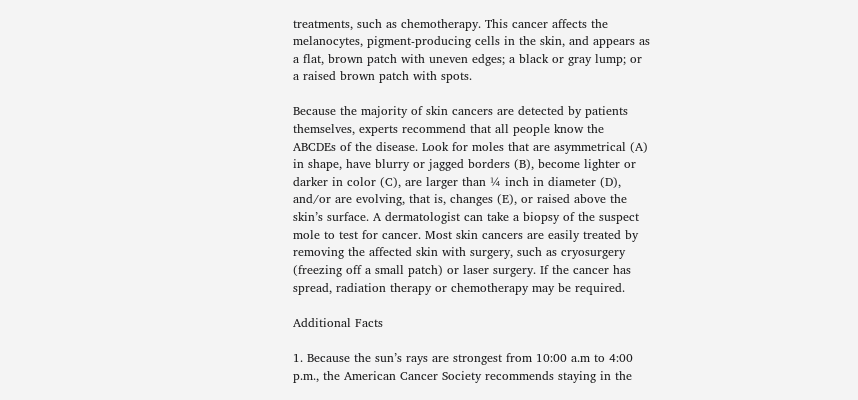treatments, such as chemotherapy. This cancer affects the melanocytes, pigment-producing cells in the skin, and appears as a flat, brown patch with uneven edges; a black or gray lump; or a raised brown patch with spots.

Because the majority of skin cancers are detected by patients themselves, experts recommend that all people know the ABCDEs of the disease. Look for moles that are asymmetrical (A) in shape, have blurry or jagged borders (B), become lighter or darker in color (C), are larger than ¼ inch in diameter (D), and/or are evolving, that is, changes (E), or raised above the skin’s surface. A dermatologist can take a biopsy of the suspect mole to test for cancer. Most skin cancers are easily treated by removing the affected skin with surgery, such as cryosurgery (freezing off a small patch) or laser surgery. If the cancer has spread, radiation therapy or chemotherapy may be required.

Additional Facts

1. Because the sun’s rays are strongest from 10:00 a.m to 4:00 p.m., the American Cancer Society recommends staying in the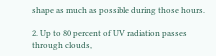shape as much as possible during those hours.

2. Up to 80 percent of UV radiation passes through clouds,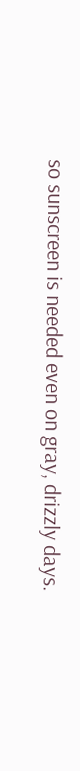so sunscreen is needed even on gray, drizzly days.